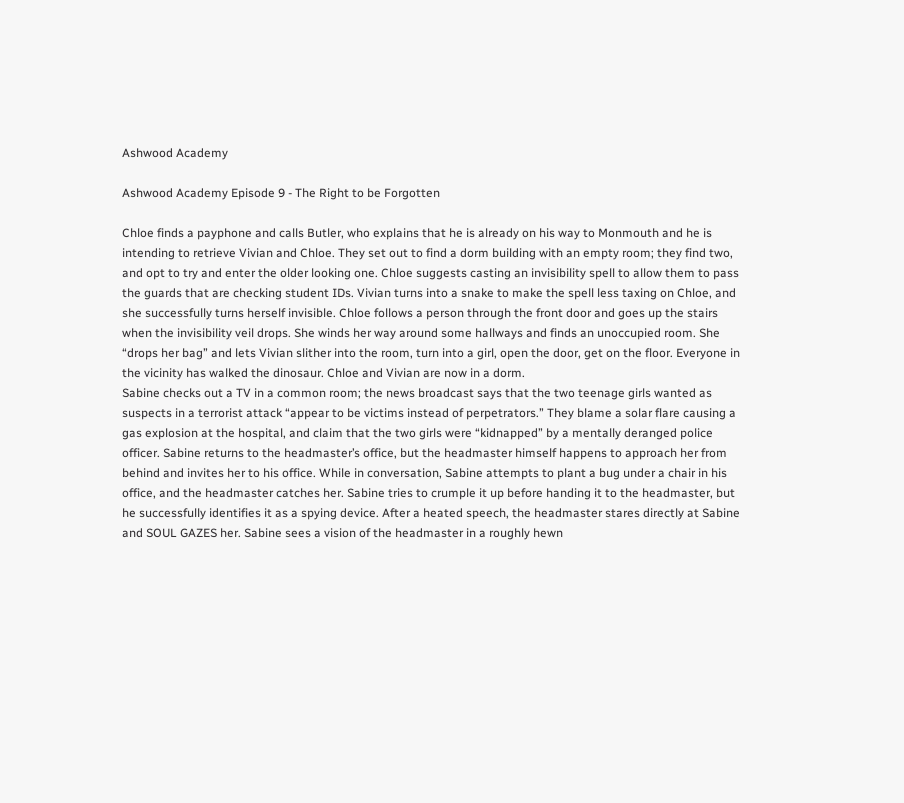Ashwood Academy

Ashwood Academy Episode 9 - The Right to be Forgotten

Chloe finds a payphone and calls Butler, who explains that he is already on his way to Monmouth and he is intending to retrieve Vivian and Chloe. They set out to find a dorm building with an empty room; they find two, and opt to try and enter the older looking one. Chloe suggests casting an invisibility spell to allow them to pass the guards that are checking student IDs. Vivian turns into a snake to make the spell less taxing on Chloe, and she successfully turns herself invisible. Chloe follows a person through the front door and goes up the stairs when the invisibility veil drops. She winds her way around some hallways and finds an unoccupied room. She “drops her bag” and lets Vivian slither into the room, turn into a girl, open the door, get on the floor. Everyone in the vicinity has walked the dinosaur. Chloe and Vivian are now in a dorm.
Sabine checks out a TV in a common room; the news broadcast says that the two teenage girls wanted as suspects in a terrorist attack “appear to be victims instead of perpetrators.” They blame a solar flare causing a gas explosion at the hospital, and claim that the two girls were “kidnapped” by a mentally deranged police officer. Sabine returns to the headmaster’s office, but the headmaster himself happens to approach her from behind and invites her to his office. While in conversation, Sabine attempts to plant a bug under a chair in his office, and the headmaster catches her. Sabine tries to crumple it up before handing it to the headmaster, but he successfully identifies it as a spying device. After a heated speech, the headmaster stares directly at Sabine and SOUL GAZES her. Sabine sees a vision of the headmaster in a roughly hewn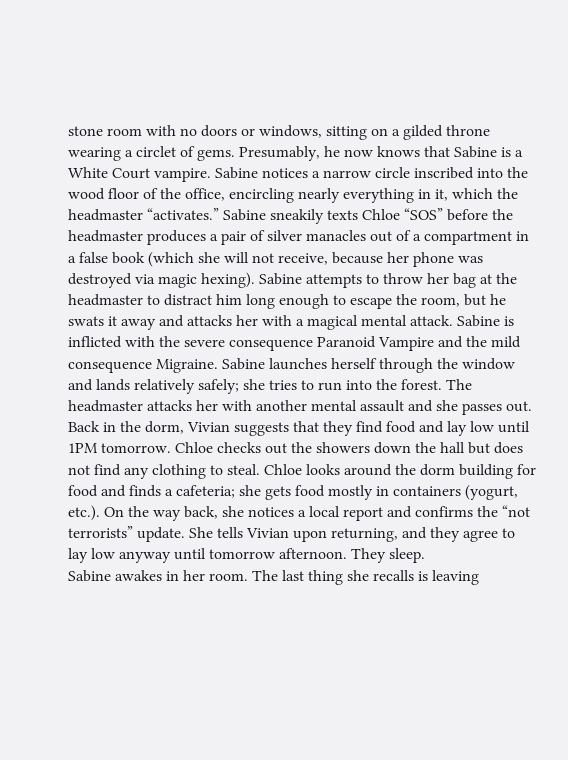stone room with no doors or windows, sitting on a gilded throne wearing a circlet of gems. Presumably, he now knows that Sabine is a White Court vampire. Sabine notices a narrow circle inscribed into the wood floor of the office, encircling nearly everything in it, which the headmaster “activates.” Sabine sneakily texts Chloe “SOS” before the headmaster produces a pair of silver manacles out of a compartment in a false book (which she will not receive, because her phone was destroyed via magic hexing). Sabine attempts to throw her bag at the headmaster to distract him long enough to escape the room, but he swats it away and attacks her with a magical mental attack. Sabine is inflicted with the severe consequence Paranoid Vampire and the mild consequence Migraine. Sabine launches herself through the window and lands relatively safely; she tries to run into the forest. The headmaster attacks her with another mental assault and she passes out.
Back in the dorm, Vivian suggests that they find food and lay low until 1PM tomorrow. Chloe checks out the showers down the hall but does not find any clothing to steal. Chloe looks around the dorm building for food and finds a cafeteria; she gets food mostly in containers (yogurt, etc.). On the way back, she notices a local report and confirms the “not terrorists” update. She tells Vivian upon returning, and they agree to lay low anyway until tomorrow afternoon. They sleep.
Sabine awakes in her room. The last thing she recalls is leaving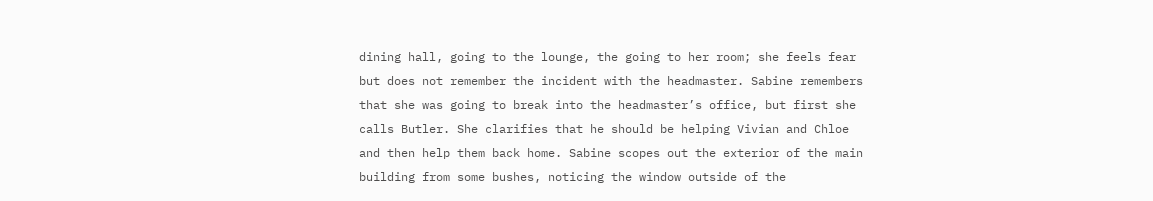dining hall, going to the lounge, the going to her room; she feels fear but does not remember the incident with the headmaster. Sabine remembers that she was going to break into the headmaster’s office, but first she calls Butler. She clarifies that he should be helping Vivian and Chloe and then help them back home. Sabine scopes out the exterior of the main building from some bushes, noticing the window outside of the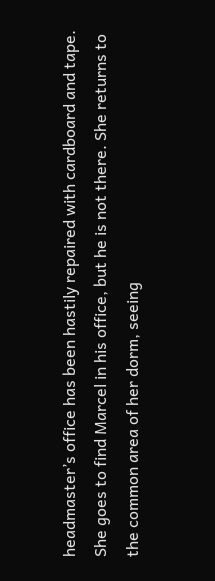headmaster’s office has been hastily repaired with cardboard and tape. She goes to find Marcel in his office, but he is not there. She returns to the common area of her dorm, seeing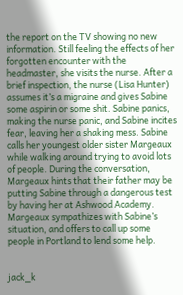the report on the TV showing no new information. Still feeling the effects of her forgotten encounter with the headmaster, she visits the nurse. After a brief inspection, the nurse (Lisa Hunter) assumes it’s a migraine and gives Sabine some aspirin or some shit. Sabine panics, making the nurse panic, and Sabine incites fear, leaving her a shaking mess. Sabine calls her youngest older sister Margeaux while walking around trying to avoid lots of people. During the conversation, Margeaux hints that their father may be putting Sabine through a dangerous test by having her at Ashwood Academy. Margeaux sympathizes with Sabine’s situation, and offers to call up some people in Portland to lend some help.


jack_k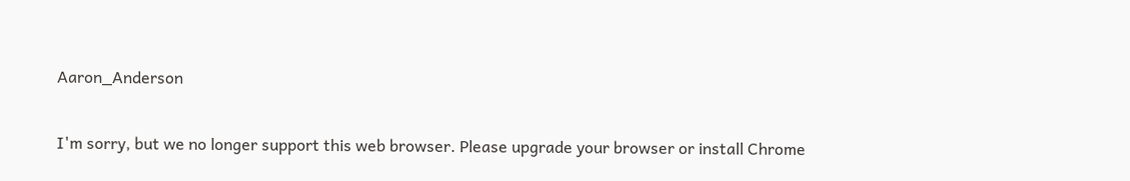Aaron_Anderson

I'm sorry, but we no longer support this web browser. Please upgrade your browser or install Chrome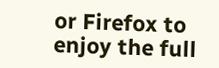or Firefox to enjoy the full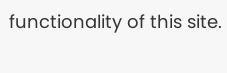functionality of this site.